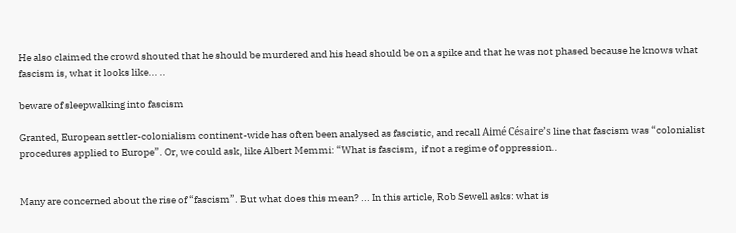He also claimed the crowd shouted that he should be murdered and his head should be on a spike and that he was not phased because he knows what fascism is, what it looks like... ..

beware of sleepwalking into fascism

Granted, European settler-colonialism continent-wide has often been analysed as fascistic, and recall Aimé Césaire’s line that fascism was “colonialist procedures applied to Europe”. Or, we could ask, like Albert Memmi: “What is fascism,  if not a regime of oppression..


Many are concerned about the rise of “fascism”. But what does this mean? ... In this article, Rob Sewell asks: what is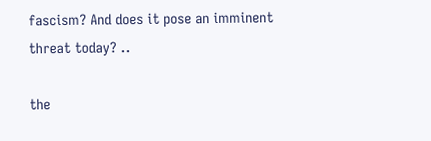fascism? And does it pose an imminent threat today? ..

the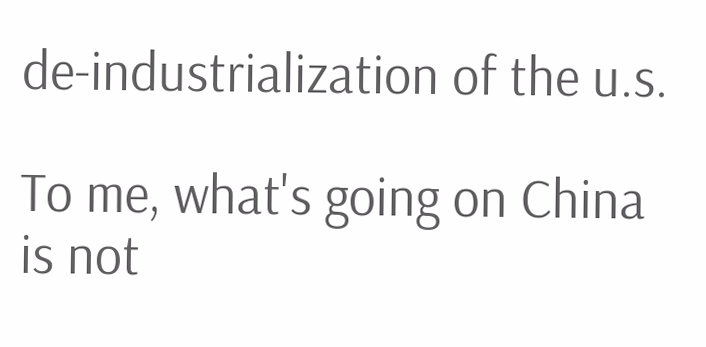de-industrialization of the u.s.

To me, what's going on China is not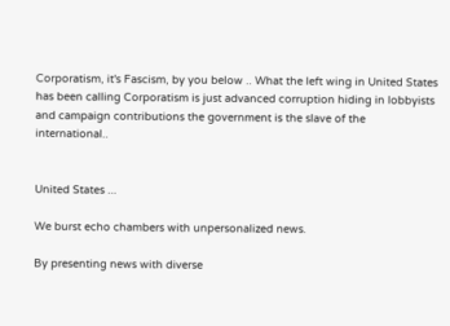Corporatism, it's Fascism, by you below .. What the left wing in United States has been calling Corporatism is just advanced corruption hiding in lobbyists and campaign contributions the government is the slave of the international..


United States ...

We burst echo chambers with unpersonalized news.

By presenting news with diverse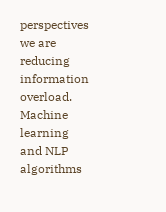perspectives we are reducing information overload. Machine learning and NLP algorithms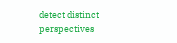detect distinct perspectives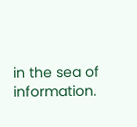in the sea of information.